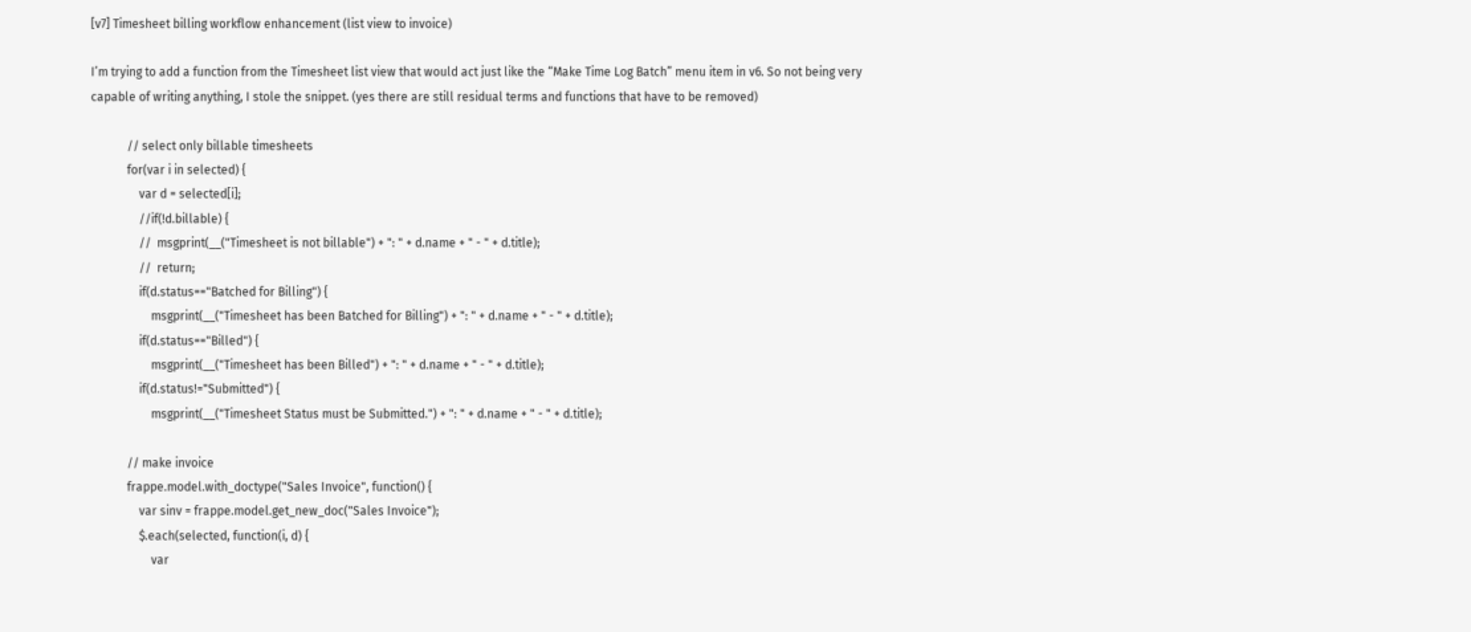[v7] Timesheet billing workflow enhancement (list view to invoice)

I’m trying to add a function from the Timesheet list view that would act just like the “Make Time Log Batch” menu item in v6. So not being very capable of writing anything, I stole the snippet. (yes there are still residual terms and functions that have to be removed)

            // select only billable timesheets
            for(var i in selected) {
                var d = selected[i];
                //if(!d.billable) {
                //  msgprint(__("Timesheet is not billable") + ": " + d.name + " - " + d.title);
                //  return;
                if(d.status=="Batched for Billing") {
                    msgprint(__("Timesheet has been Batched for Billing") + ": " + d.name + " - " + d.title);
                if(d.status=="Billed") {
                    msgprint(__("Timesheet has been Billed") + ": " + d.name + " - " + d.title);
                if(d.status!="Submitted") {
                    msgprint(__("Timesheet Status must be Submitted.") + ": " + d.name + " - " + d.title);

            // make invoice
            frappe.model.with_doctype("Sales Invoice", function() {
                var sinv = frappe.model.get_new_doc("Sales Invoice");
                $.each(selected, function(i, d) {
                    var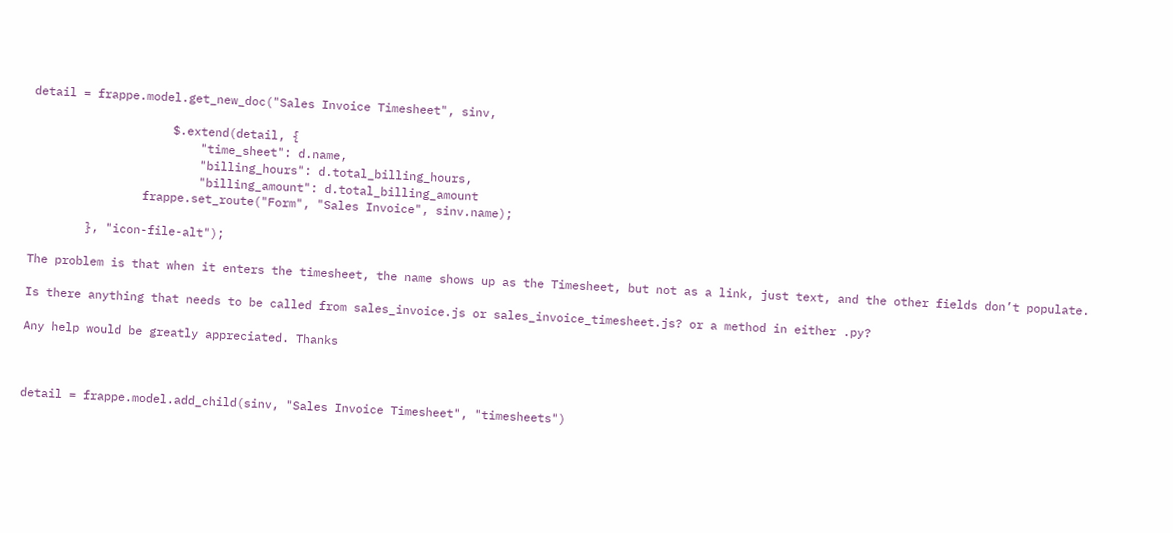detail = frappe.model.get_new_doc("Sales Invoice Timesheet", sinv,

                    $.extend(detail, {
                        "time_sheet": d.name,
                        "billing_hours": d.total_billing_hours,
                        "billing_amount": d.total_billing_amount
                frappe.set_route("Form", "Sales Invoice", sinv.name);

        }, "icon-file-alt");

The problem is that when it enters the timesheet, the name shows up as the Timesheet, but not as a link, just text, and the other fields don’t populate.

Is there anything that needs to be called from sales_invoice.js or sales_invoice_timesheet.js? or a method in either .py?

Any help would be greatly appreciated. Thanks



detail = frappe.model.add_child(sinv, "Sales Invoice Timesheet", "timesheets")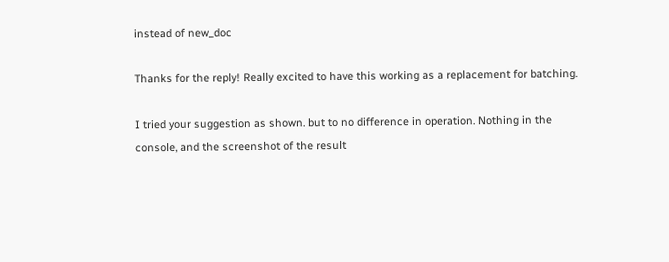instead of new_doc

Thanks for the reply! Really excited to have this working as a replacement for batching.

I tried your suggestion as shown. but to no difference in operation. Nothing in the console, and the screenshot of the result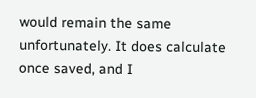would remain the same unfortunately. It does calculate once saved, and I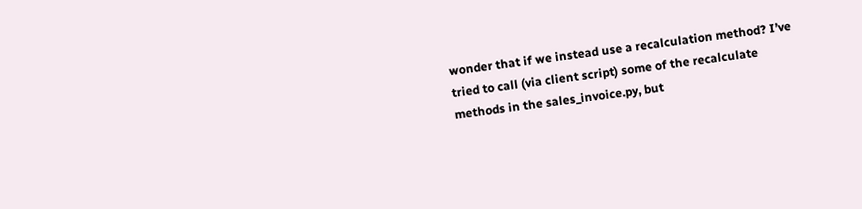wonder that if we instead use a recalculation method? I’ve tried to call (via client script) some of the recalculate methods in the sales_invoice.py, but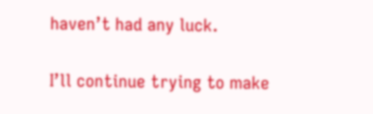haven’t had any luck.

I’ll continue trying to make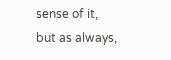sense of it, but as always,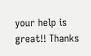your help is great!! Thanks